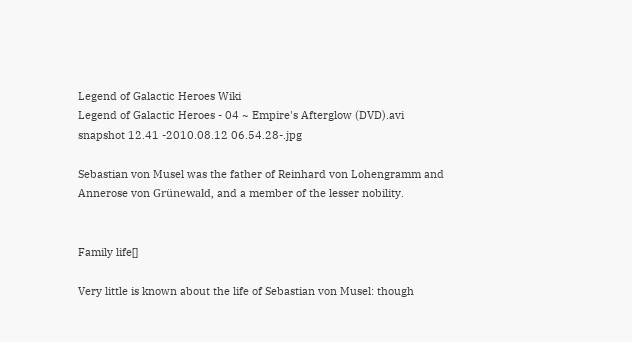Legend of Galactic Heroes Wiki
Legend of Galactic Heroes - 04 ~ Empire's Afterglow (DVD).avi snapshot 12.41 -2010.08.12 06.54.28-.jpg

Sebastian von Musel was the father of Reinhard von Lohengramm and Annerose von Grünewald, and a member of the lesser nobility.


Family life[]

Very little is known about the life of Sebastian von Musel: though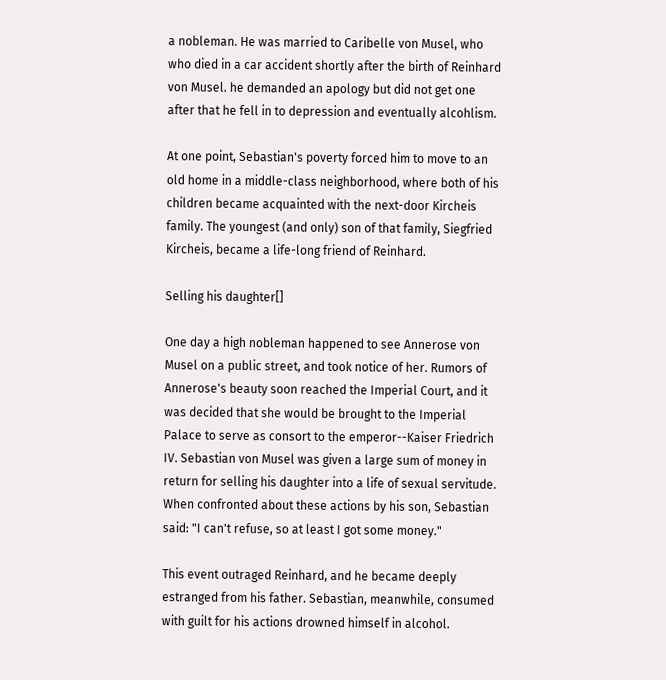a nobleman. He was married to Caribelle von Musel, who who died in a car accident shortly after the birth of Reinhard von Musel. he demanded an apology but did not get one after that he fell in to depression and eventually alcohlism.

At one point, Sebastian's poverty forced him to move to an old home in a middle-class neighborhood, where both of his children became acquainted with the next-door Kircheis family. The youngest (and only) son of that family, Siegfried Kircheis, became a life-long friend of Reinhard.

Selling his daughter[]

One day a high nobleman happened to see Annerose von Musel on a public street, and took notice of her. Rumors of Annerose's beauty soon reached the Imperial Court, and it was decided that she would be brought to the Imperial Palace to serve as consort to the emperor--Kaiser Friedrich IV. Sebastian von Musel was given a large sum of money in return for selling his daughter into a life of sexual servitude. When confronted about these actions by his son, Sebastian said: "I can't refuse, so at least I got some money."

This event outraged Reinhard, and he became deeply estranged from his father. Sebastian, meanwhile, consumed with guilt for his actions drowned himself in alcohol.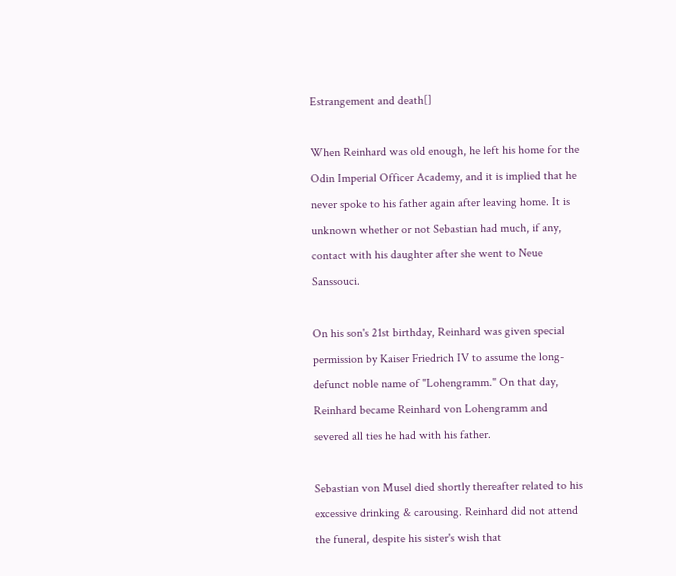Estrangement and death[]

When Reinhard was old enough, he left his home for the Odin Imperial Officer Academy, and it is implied that he never spoke to his father again after leaving home. It is unknown whether or not Sebastian had much, if any, contact with his daughter after she went to Neue Sanssouci.

On his son's 21st birthday, Reinhard was given special permission by Kaiser Friedrich IV to assume the long-defunct noble name of "Lohengramm." On that day, Reinhard became Reinhard von Lohengramm and severed all ties he had with his father.

Sebastian von Musel died shortly thereafter related to his excessive drinking & carousing. Reinhard did not attend the funeral, despite his sister's wish that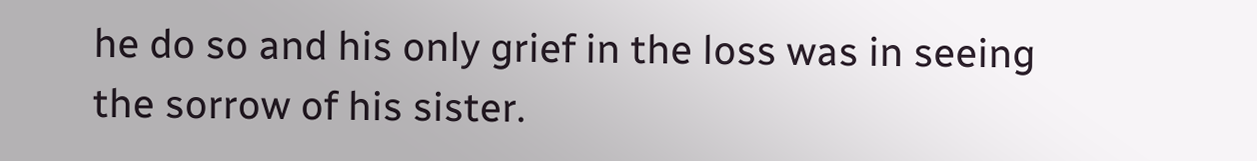he do so and his only grief in the loss was in seeing the sorrow of his sister.